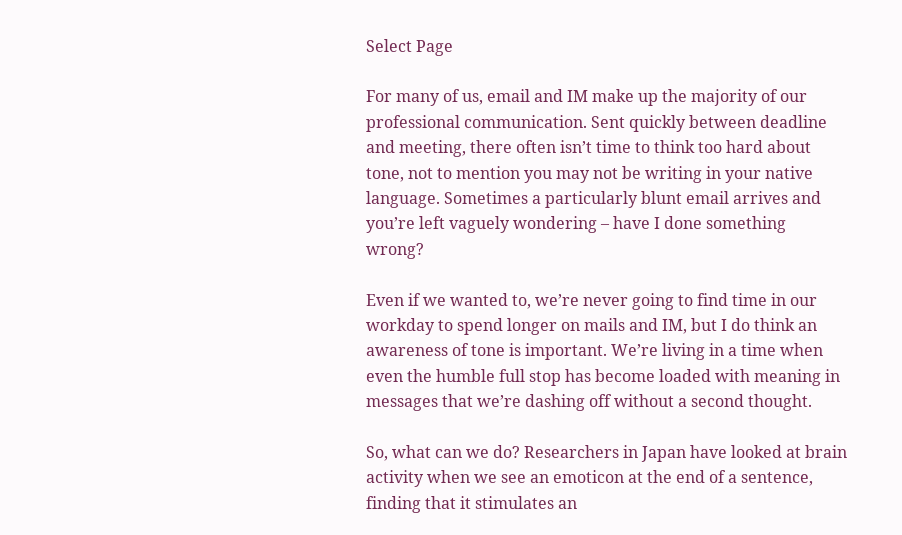Select Page

For many of us, email and IM make up the majority of our professional communication. Sent quickly between deadline and meeting, there often isn’t time to think too hard about tone, not to mention you may not be writing in your native language. Sometimes a particularly blunt email arrives and you’re left vaguely wondering – have I done something wrong?

Even if we wanted to, we’re never going to find time in our workday to spend longer on mails and IM, but I do think an awareness of tone is important. We’re living in a time when even the humble full stop has become loaded with meaning in messages that we’re dashing off without a second thought.

So, what can we do? Researchers in Japan have looked at brain activity when we see an emoticon at the end of a sentence, finding that it stimulates an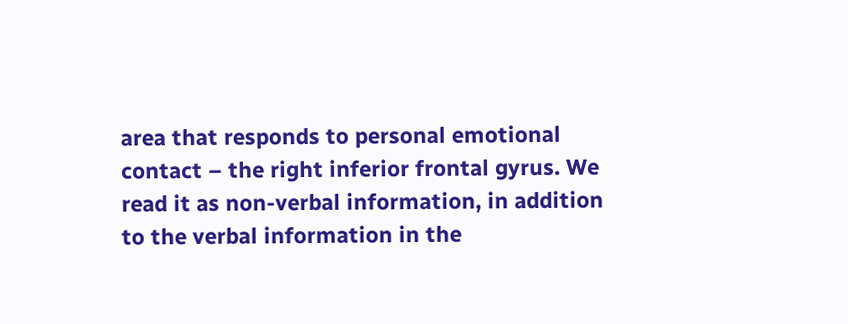area that responds to personal emotional contact – the right inferior frontal gyrus. We read it as non-verbal information, in addition to the verbal information in the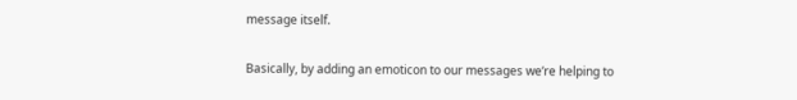message itself.

Basically, by adding an emoticon to our messages we’re helping to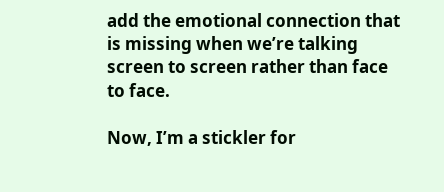add the emotional connection that is missing when we’re talking screen to screen rather than face to face.

Now, I’m a stickler for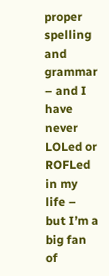proper spelling and grammar – and I have never LOLed or ROFLed in my life – but I’m a big fan of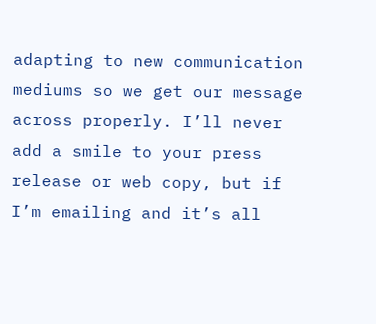adapting to new communication mediums so we get our message across properly. I’ll never add a smile to your press release or web copy, but if I’m emailing and it’s all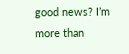good news? I’m more than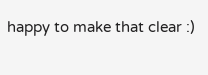happy to make that clear :)